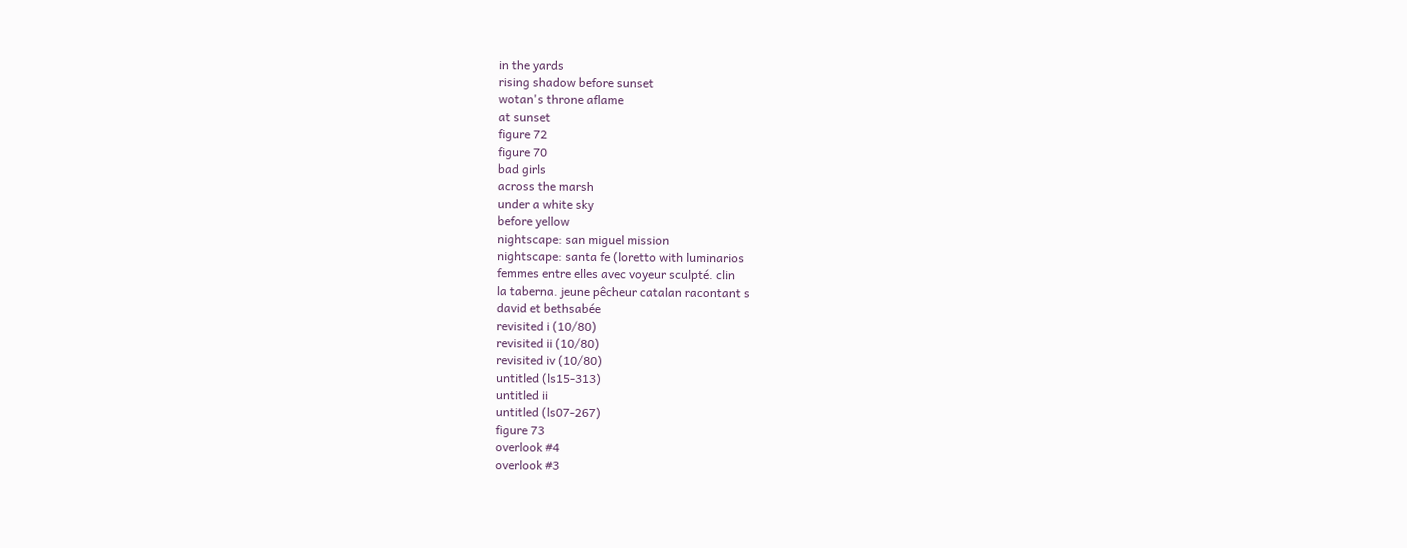in the yards
rising shadow before sunset
wotan's throne aflame
at sunset
figure 72
figure 70
bad girls
across the marsh
under a white sky
before yellow
nightscape: san miguel mission
nightscape: santa fe (loretto with luminarios
femmes entre elles avec voyeur sculpté. clin
la taberna. jeune pêcheur catalan racontant s
david et bethsabée
revisited i (10/80)
revisited ii (10/80)
revisited iv (10/80)
untitled (ls15-313)
untitled ii
untitled (ls07-267)
figure 73
overlook #4
overlook #3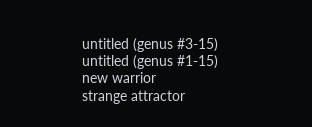untitled (genus #3-15)
untitled (genus #1-15)
new warrior
strange attractor